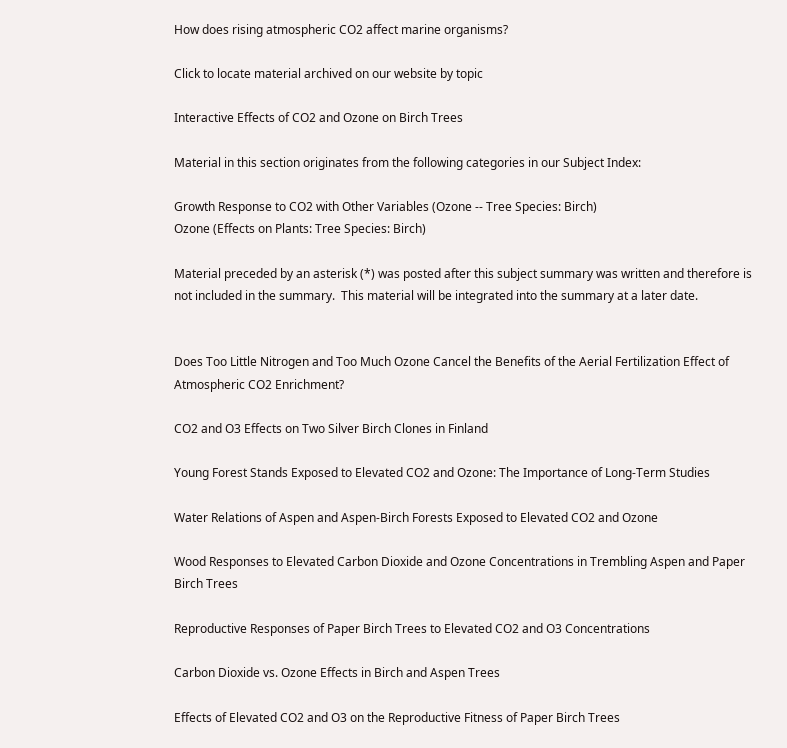How does rising atmospheric CO2 affect marine organisms?

Click to locate material archived on our website by topic

Interactive Effects of CO2 and Ozone on Birch Trees

Material in this section originates from the following categories in our Subject Index:

Growth Response to CO2 with Other Variables (Ozone -- Tree Species: Birch)
Ozone (Effects on Plants: Tree Species: Birch)

Material preceded by an asterisk (*) was posted after this subject summary was written and therefore is not included in the summary.  This material will be integrated into the summary at a later date.


Does Too Little Nitrogen and Too Much Ozone Cancel the Benefits of the Aerial Fertilization Effect of Atmospheric CO2 Enrichment?

CO2 and O3 Effects on Two Silver Birch Clones in Finland

Young Forest Stands Exposed to Elevated CO2 and Ozone: The Importance of Long-Term Studies

Water Relations of Aspen and Aspen-Birch Forests Exposed to Elevated CO2 and Ozone

Wood Responses to Elevated Carbon Dioxide and Ozone Concentrations in Trembling Aspen and Paper Birch Trees

Reproductive Responses of Paper Birch Trees to Elevated CO2 and O3 Concentrations

Carbon Dioxide vs. Ozone Effects in Birch and Aspen Trees

Effects of Elevated CO2 and O3 on the Reproductive Fitness of Paper Birch Trees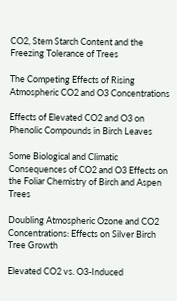CO2, Stem Starch Content and the Freezing Tolerance of Trees

The Competing Effects of Rising Atmospheric CO2 and O3 Concentrations

Effects of Elevated CO2 and O3 on Phenolic Compounds in Birch Leaves

Some Biological and Climatic Consequences of CO2 and O3 Effects on the Foliar Chemistry of Birch and Aspen Trees

Doubling Atmospheric Ozone and CO2 Concentrations: Effects on Silver Birch Tree Growth

Elevated CO2 vs. O3-Induced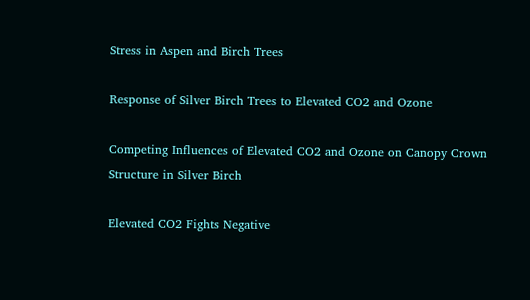Stress in Aspen and Birch Trees

Response of Silver Birch Trees to Elevated CO2 and Ozone

Competing Influences of Elevated CO2 and Ozone on Canopy Crown Structure in Silver Birch

Elevated CO2 Fights Negative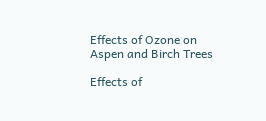Effects of Ozone on Aspen and Birch Trees

Effects of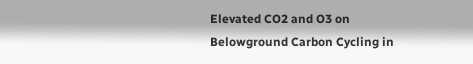Elevated CO2 and O3 on Belowground Carbon Cycling in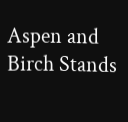Aspen and Birch Stands